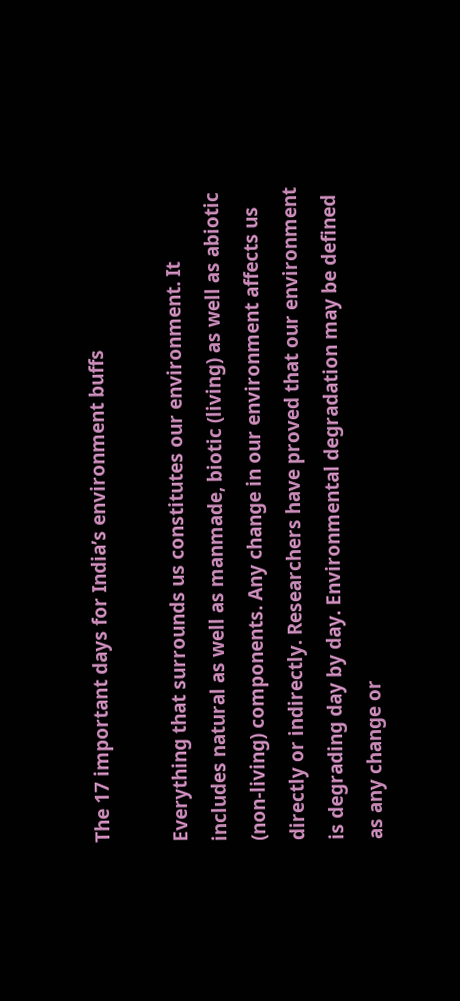The 17 important days for India’s environment buffs

Everything that surrounds us constitutes our environment. It includes natural as well as manmade, biotic (living) as well as abiotic (non-living) components. Any change in our environment affects us directly or indirectly. Researchers have proved that our environment is degrading day by day. Environmental degradation may be defined as any change or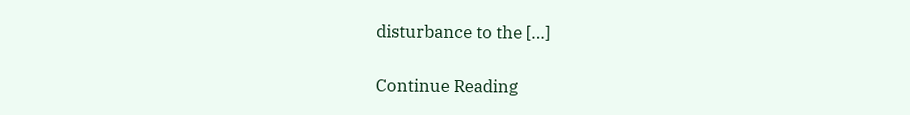disturbance to the […]

Continue Reading